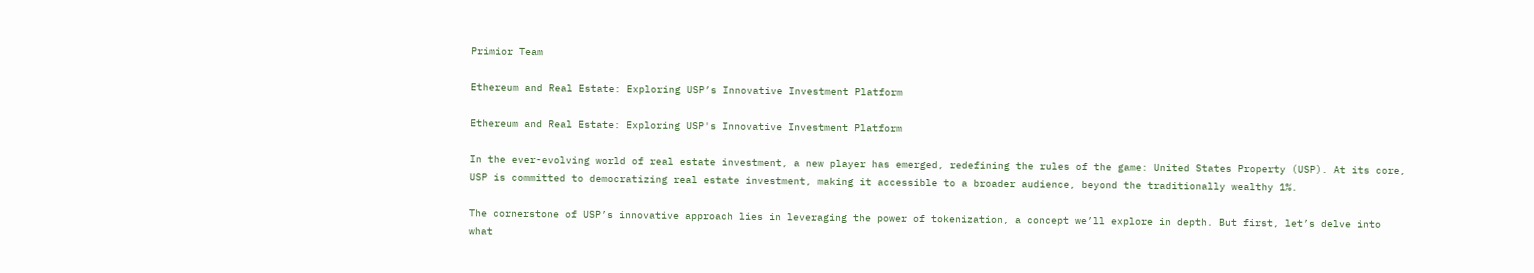Primior Team

Ethereum and Real Estate: Exploring USP’s Innovative Investment Platform

Ethereum and Real Estate: Exploring USP's Innovative Investment Platform

In the ever-evolving world of real estate investment, a new player has emerged, redefining the rules of the game: United States Property (USP). At its core, USP is committed to democratizing real estate investment, making it accessible to a broader audience, beyond the traditionally wealthy 1%.

The cornerstone of USP’s innovative approach lies in leveraging the power of tokenization, a concept we’ll explore in depth. But first, let’s delve into what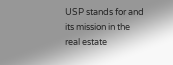USP stands for and its mission in the real estate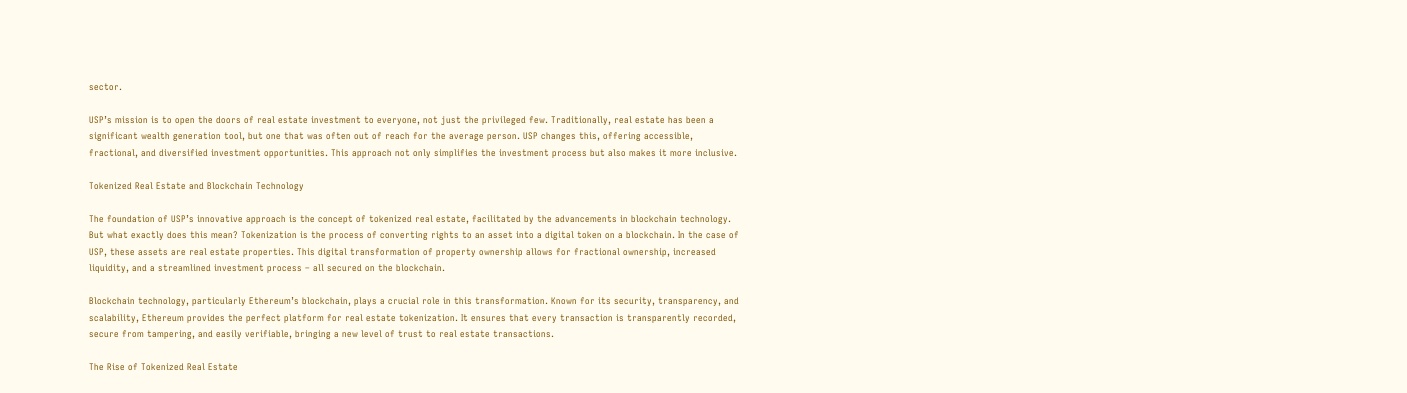sector.

USP’s mission is to open the doors of real estate investment to everyone, not just the privileged few. Traditionally, real estate has been a significant wealth generation tool, but one that was often out of reach for the average person. USP changes this, offering accessible, fractional, and diversified investment opportunities. This approach not only simplifies the investment process but also makes it more inclusive.

Tokenized Real Estate and Blockchain Technology

The foundation of USP’s innovative approach is the concept of tokenized real estate, facilitated by the advancements in blockchain technology. But what exactly does this mean? Tokenization is the process of converting rights to an asset into a digital token on a blockchain. In the case of USP, these assets are real estate properties. This digital transformation of property ownership allows for fractional ownership, increased liquidity, and a streamlined investment process – all secured on the blockchain.

Blockchain technology, particularly Ethereum’s blockchain, plays a crucial role in this transformation. Known for its security, transparency, and scalability, Ethereum provides the perfect platform for real estate tokenization. It ensures that every transaction is transparently recorded, secure from tampering, and easily verifiable, bringing a new level of trust to real estate transactions.

The Rise of Tokenized Real Estate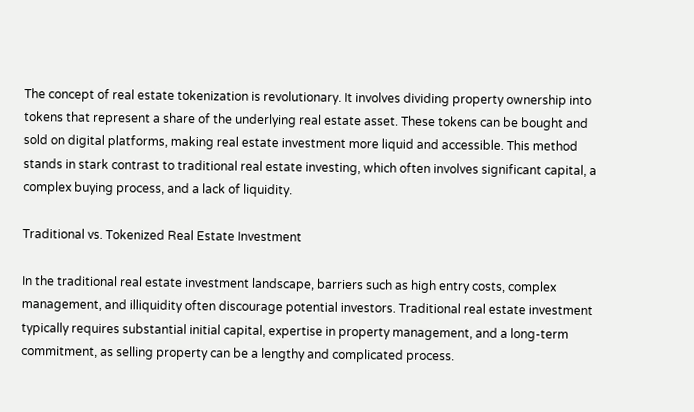The concept of real estate tokenization is revolutionary. It involves dividing property ownership into tokens that represent a share of the underlying real estate asset. These tokens can be bought and sold on digital platforms, making real estate investment more liquid and accessible. This method stands in stark contrast to traditional real estate investing, which often involves significant capital, a complex buying process, and a lack of liquidity.

Traditional vs. Tokenized Real Estate Investment

In the traditional real estate investment landscape, barriers such as high entry costs, complex management, and illiquidity often discourage potential investors. Traditional real estate investment typically requires substantial initial capital, expertise in property management, and a long-term commitment, as selling property can be a lengthy and complicated process.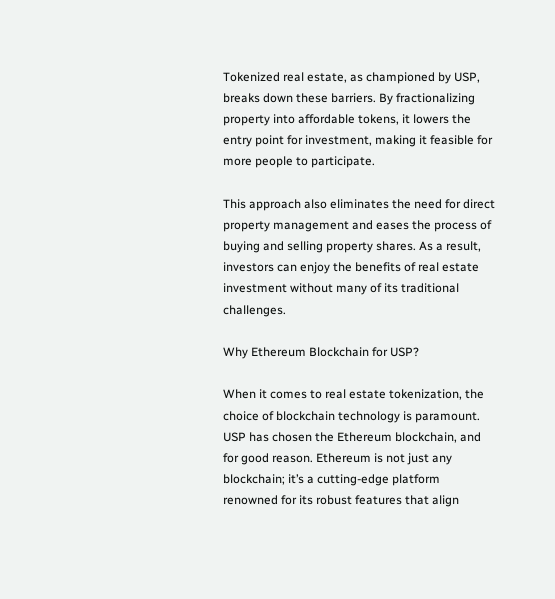Tokenized real estate, as championed by USP, breaks down these barriers. By fractionalizing property into affordable tokens, it lowers the entry point for investment, making it feasible for more people to participate.

This approach also eliminates the need for direct property management and eases the process of buying and selling property shares. As a result, investors can enjoy the benefits of real estate investment without many of its traditional challenges.

Why Ethereum Blockchain for USP?

When it comes to real estate tokenization, the choice of blockchain technology is paramount. USP has chosen the Ethereum blockchain, and for good reason. Ethereum is not just any blockchain; it’s a cutting-edge platform renowned for its robust features that align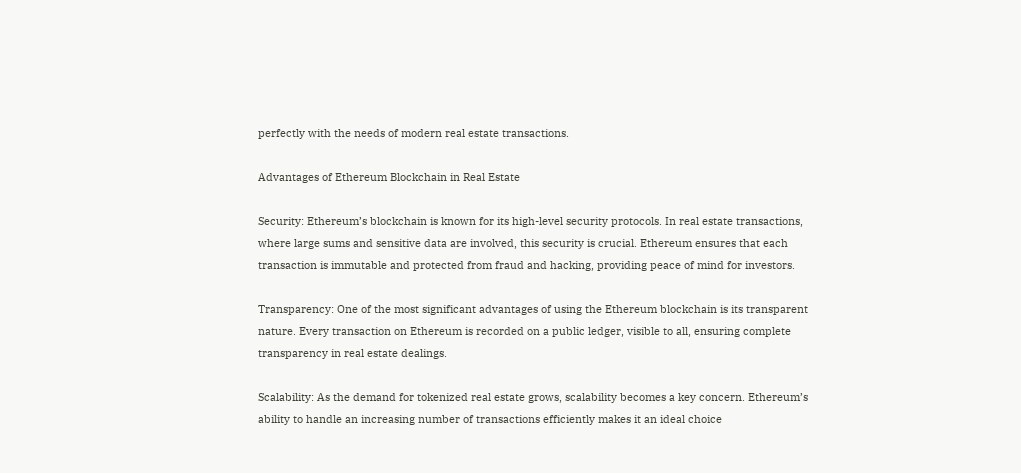perfectly with the needs of modern real estate transactions.

Advantages of Ethereum Blockchain in Real Estate

Security: Ethereum’s blockchain is known for its high-level security protocols. In real estate transactions, where large sums and sensitive data are involved, this security is crucial. Ethereum ensures that each transaction is immutable and protected from fraud and hacking, providing peace of mind for investors.

Transparency: One of the most significant advantages of using the Ethereum blockchain is its transparent nature. Every transaction on Ethereum is recorded on a public ledger, visible to all, ensuring complete transparency in real estate dealings.

Scalability: As the demand for tokenized real estate grows, scalability becomes a key concern. Ethereum’s ability to handle an increasing number of transactions efficiently makes it an ideal choice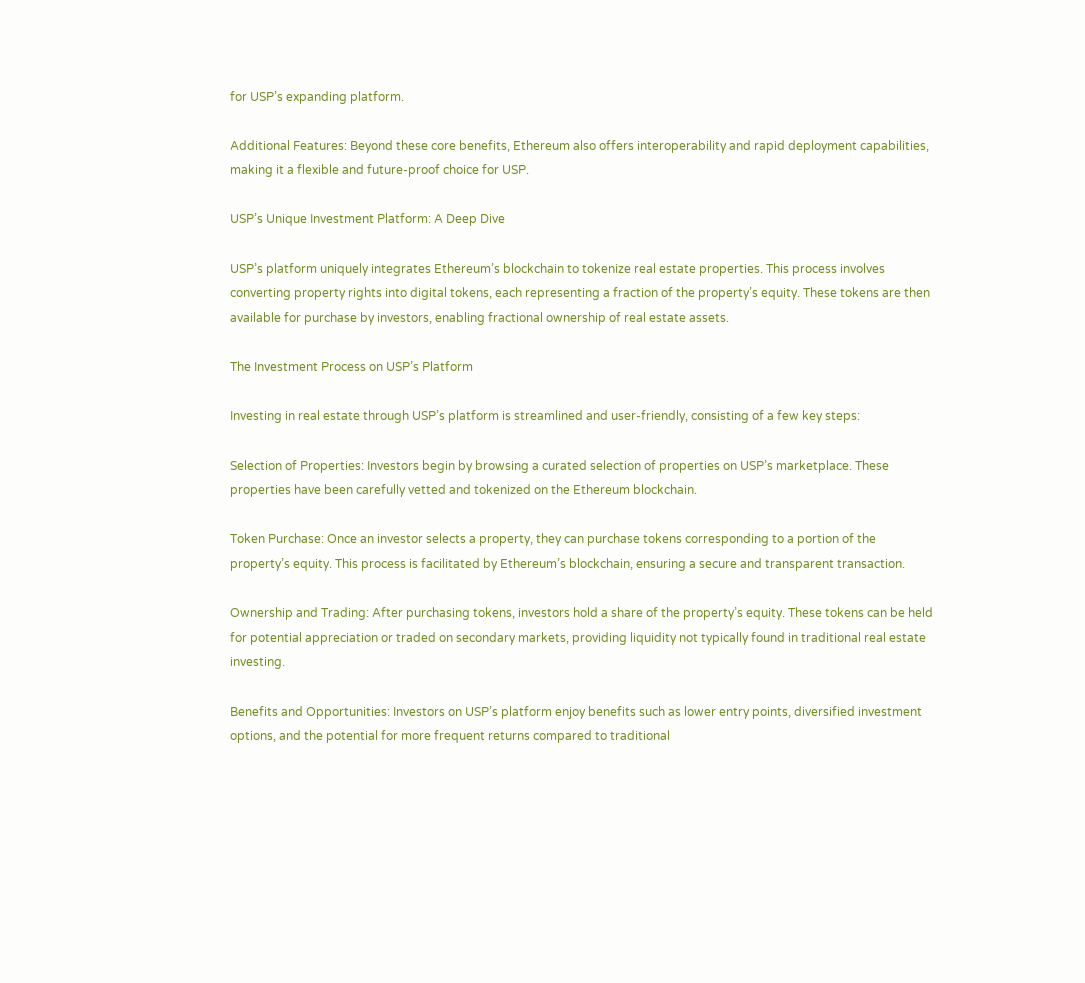for USP’s expanding platform.

Additional Features: Beyond these core benefits, Ethereum also offers interoperability and rapid deployment capabilities, making it a flexible and future-proof choice for USP.

USP’s Unique Investment Platform: A Deep Dive

USP’s platform uniquely integrates Ethereum’s blockchain to tokenize real estate properties. This process involves converting property rights into digital tokens, each representing a fraction of the property’s equity. These tokens are then available for purchase by investors, enabling fractional ownership of real estate assets.

The Investment Process on USP’s Platform

Investing in real estate through USP’s platform is streamlined and user-friendly, consisting of a few key steps:

Selection of Properties: Investors begin by browsing a curated selection of properties on USP’s marketplace. These properties have been carefully vetted and tokenized on the Ethereum blockchain.

Token Purchase: Once an investor selects a property, they can purchase tokens corresponding to a portion of the property’s equity. This process is facilitated by Ethereum’s blockchain, ensuring a secure and transparent transaction.

Ownership and Trading: After purchasing tokens, investors hold a share of the property’s equity. These tokens can be held for potential appreciation or traded on secondary markets, providing liquidity not typically found in traditional real estate investing.

Benefits and Opportunities: Investors on USP’s platform enjoy benefits such as lower entry points, diversified investment options, and the potential for more frequent returns compared to traditional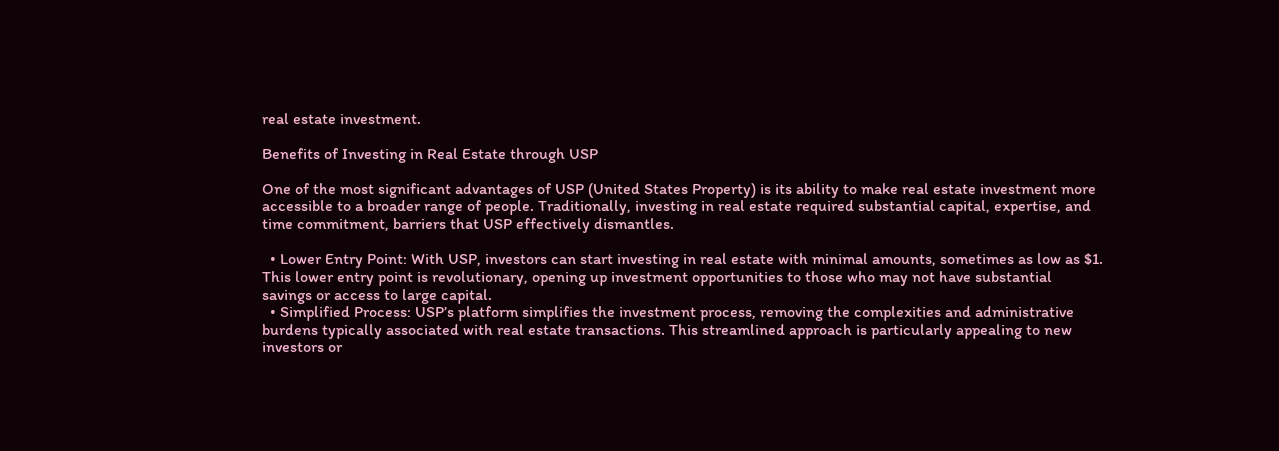real estate investment.

Benefits of Investing in Real Estate through USP

One of the most significant advantages of USP (United States Property) is its ability to make real estate investment more accessible to a broader range of people. Traditionally, investing in real estate required substantial capital, expertise, and time commitment, barriers that USP effectively dismantles.

  • Lower Entry Point: With USP, investors can start investing in real estate with minimal amounts, sometimes as low as $1. This lower entry point is revolutionary, opening up investment opportunities to those who may not have substantial savings or access to large capital.
  • Simplified Process: USP’s platform simplifies the investment process, removing the complexities and administrative burdens typically associated with real estate transactions. This streamlined approach is particularly appealing to new investors or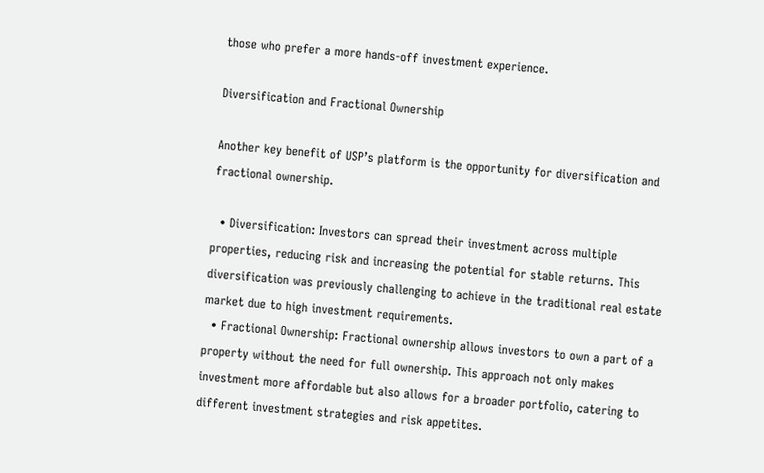those who prefer a more hands-off investment experience.

Diversification and Fractional Ownership

Another key benefit of USP’s platform is the opportunity for diversification and fractional ownership.

  • Diversification: Investors can spread their investment across multiple properties, reducing risk and increasing the potential for stable returns. This diversification was previously challenging to achieve in the traditional real estate market due to high investment requirements.
  • Fractional Ownership: Fractional ownership allows investors to own a part of a property without the need for full ownership. This approach not only makes investment more affordable but also allows for a broader portfolio, catering to different investment strategies and risk appetites.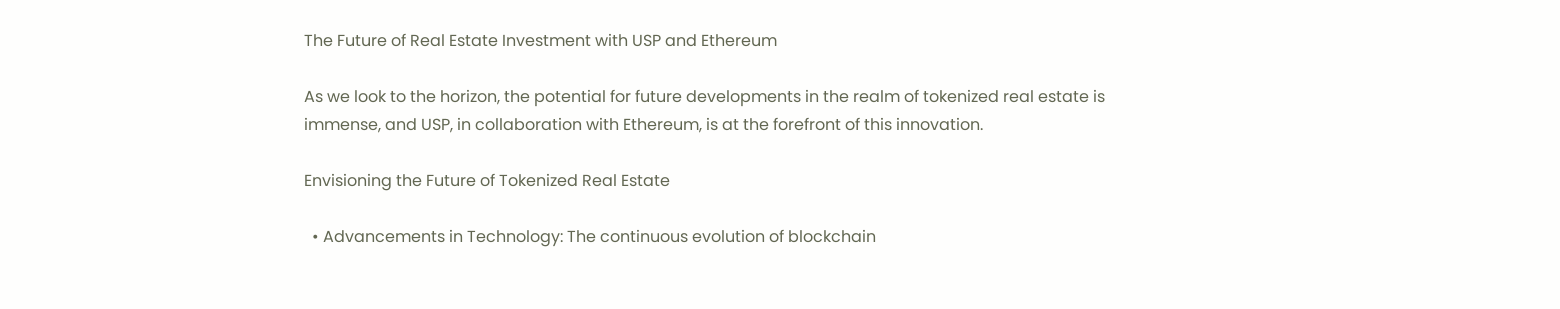The Future of Real Estate Investment with USP and Ethereum

As we look to the horizon, the potential for future developments in the realm of tokenized real estate is immense, and USP, in collaboration with Ethereum, is at the forefront of this innovation.

Envisioning the Future of Tokenized Real Estate

  • Advancements in Technology: The continuous evolution of blockchain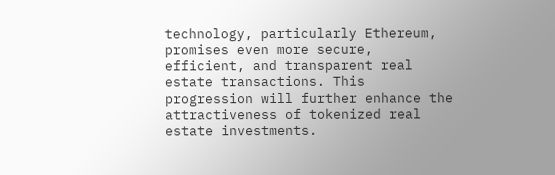technology, particularly Ethereum, promises even more secure, efficient, and transparent real estate transactions. This progression will further enhance the attractiveness of tokenized real estate investments.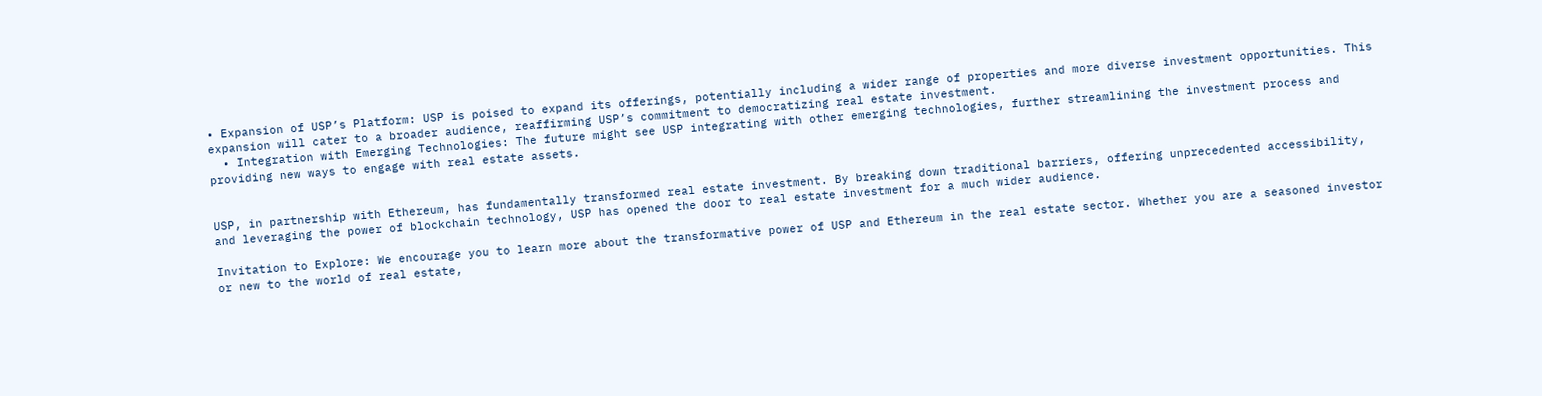• Expansion of USP’s Platform: USP is poised to expand its offerings, potentially including a wider range of properties and more diverse investment opportunities. This expansion will cater to a broader audience, reaffirming USP’s commitment to democratizing real estate investment.
  • Integration with Emerging Technologies: The future might see USP integrating with other emerging technologies, further streamlining the investment process and providing new ways to engage with real estate assets.


USP, in partnership with Ethereum, has fundamentally transformed real estate investment. By breaking down traditional barriers, offering unprecedented accessibility, and leveraging the power of blockchain technology, USP has opened the door to real estate investment for a much wider audience.

Invitation to Explore: We encourage you to learn more about the transformative power of USP and Ethereum in the real estate sector. Whether you are a seasoned investor or new to the world of real estate,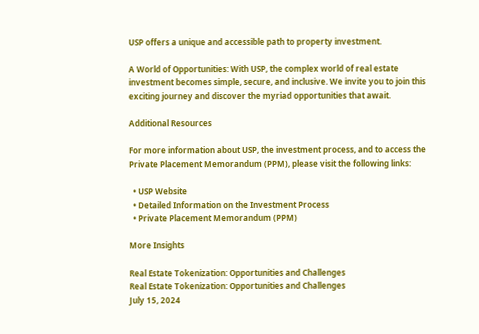USP offers a unique and accessible path to property investment.

A World of Opportunities: With USP, the complex world of real estate investment becomes simple, secure, and inclusive. We invite you to join this exciting journey and discover the myriad opportunities that await.

Additional Resources

For more information about USP, the investment process, and to access the Private Placement Memorandum (PPM), please visit the following links:

  • USP Website
  • Detailed Information on the Investment Process
  • Private Placement Memorandum (PPM)

More Insights

Real Estate Tokenization: Opportunities and Challenges
Real Estate Tokenization: Opportunities and Challenges
July 15, 2024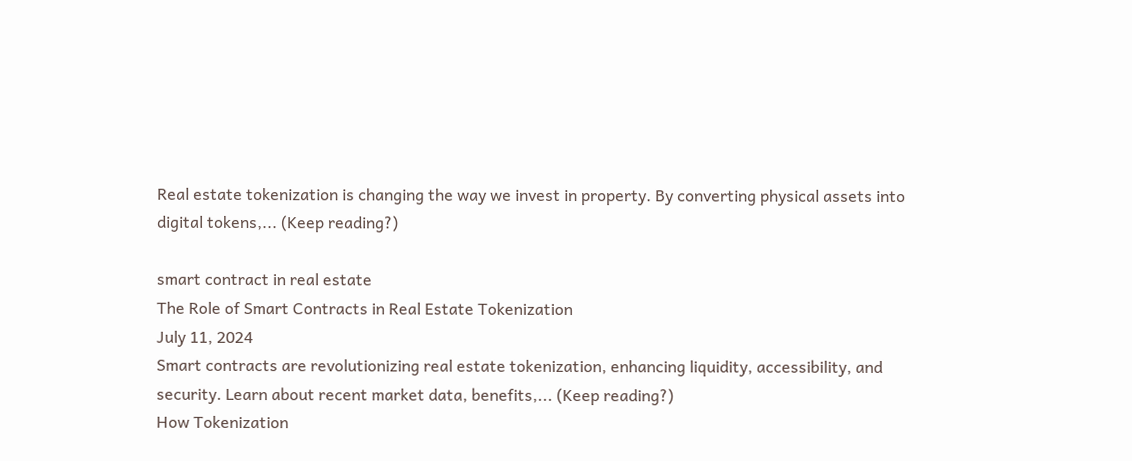Real estate tokenization is changing the way we invest in property. By converting physical assets into digital tokens,... (Keep reading?)

smart contract in real estate
The Role of Smart Contracts in Real Estate Tokenization
July 11, 2024
Smart contracts are revolutionizing real estate tokenization, enhancing liquidity, accessibility, and security. Learn about recent market data, benefits,... (Keep reading?)
How Tokenization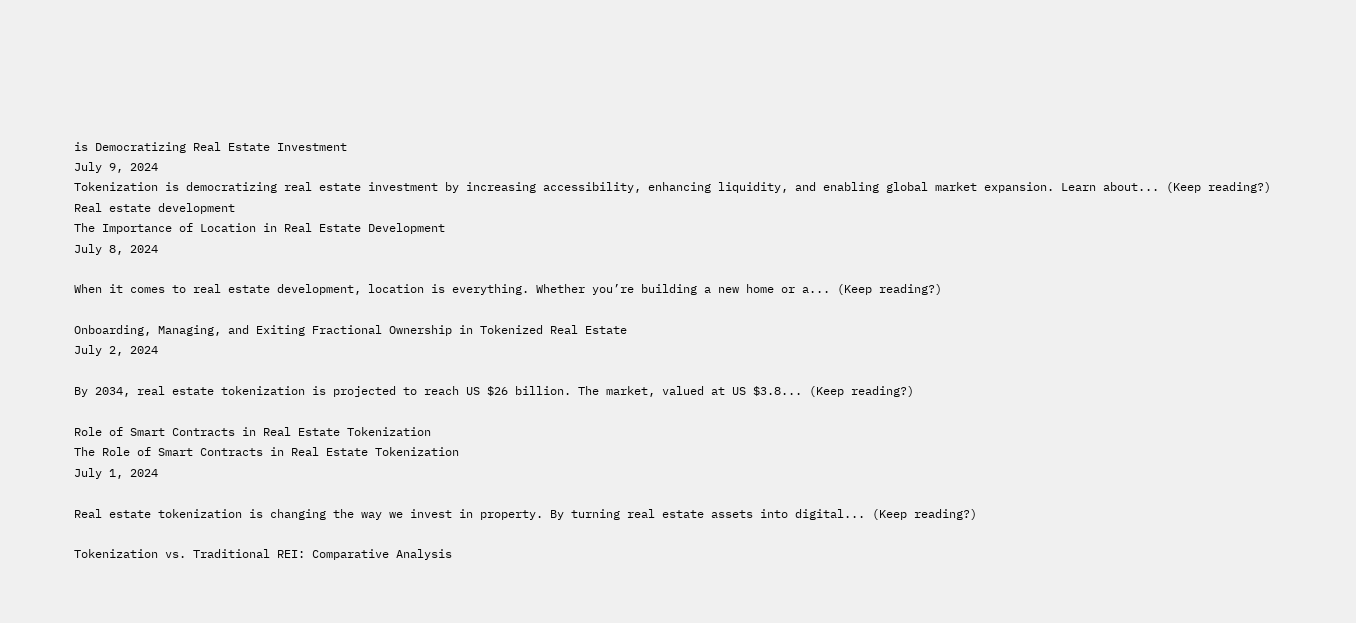is Democratizing Real Estate Investment
July 9, 2024
Tokenization is democratizing real estate investment by increasing accessibility, enhancing liquidity, and enabling global market expansion. Learn about... (Keep reading?)
Real estate development
The Importance of Location in Real Estate Development
July 8, 2024

When it comes to real estate development, location is everything. Whether you’re building a new home or a... (Keep reading?)

Onboarding, Managing, and Exiting Fractional Ownership in Tokenized Real Estate
July 2, 2024

By 2034, real estate tokenization is projected to reach US $26 billion. The market, valued at US $3.8... (Keep reading?)

Role of Smart Contracts in Real Estate Tokenization
The Role of Smart Contracts in Real Estate Tokenization
July 1, 2024

Real estate tokenization is changing the way we invest in property. By turning real estate assets into digital... (Keep reading?)

Tokenization vs. Traditional REI: Comparative Analysis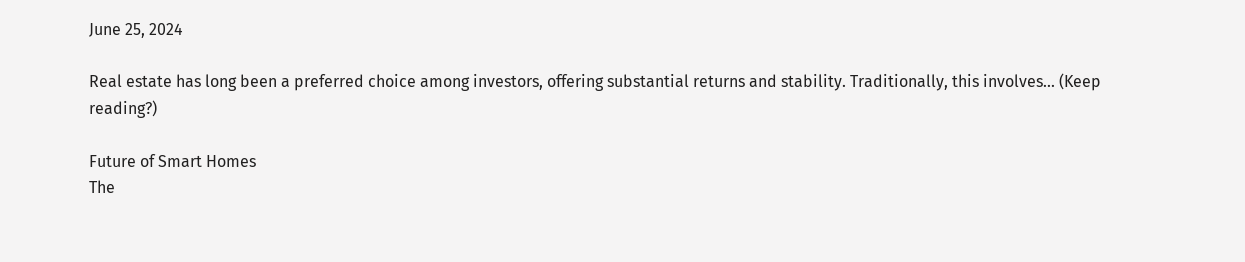June 25, 2024

Real estate has long been a preferred choice among investors, offering substantial returns and stability. Traditionally, this involves... (Keep reading?)

Future of Smart Homes
The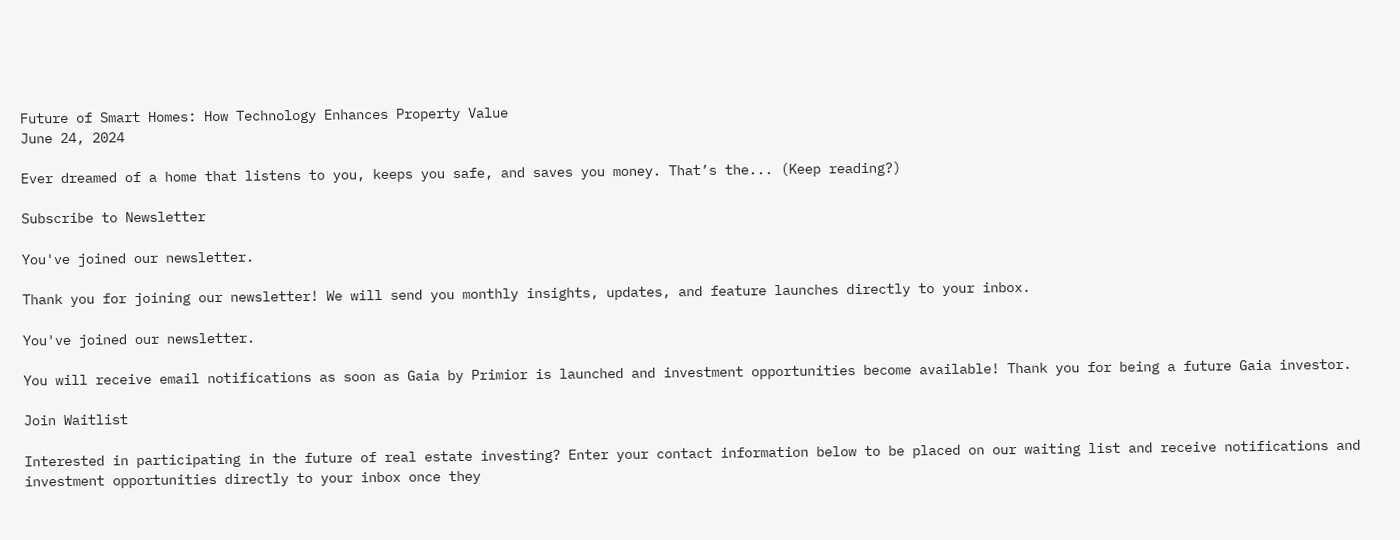Future of Smart Homes: How Technology Enhances Property Value
June 24, 2024

Ever dreamed of a home that listens to you, keeps you safe, and saves you money. That’s the... (Keep reading?)

Subscribe to Newsletter

You've joined our newsletter.

Thank you for joining our newsletter! We will send you monthly insights, updates, and feature launches directly to your inbox.

You've joined our newsletter.

You will receive email notifications as soon as Gaia by Primior is launched and investment opportunities become available! Thank you for being a future Gaia investor.

Join Waitlist

Interested in participating in the future of real estate investing? Enter your contact information below to be placed on our waiting list and receive notifications and investment opportunities directly to your inbox once they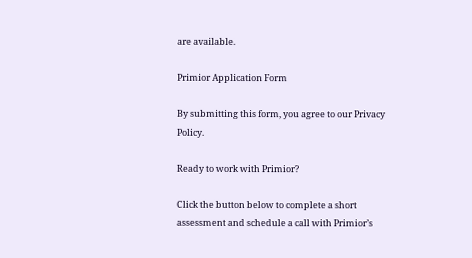are available.

Primior Application Form

By submitting this form, you agree to our Privacy Policy.

Ready to work with Primior?

Click the button below to complete a short assessment and schedule a call with Primior’s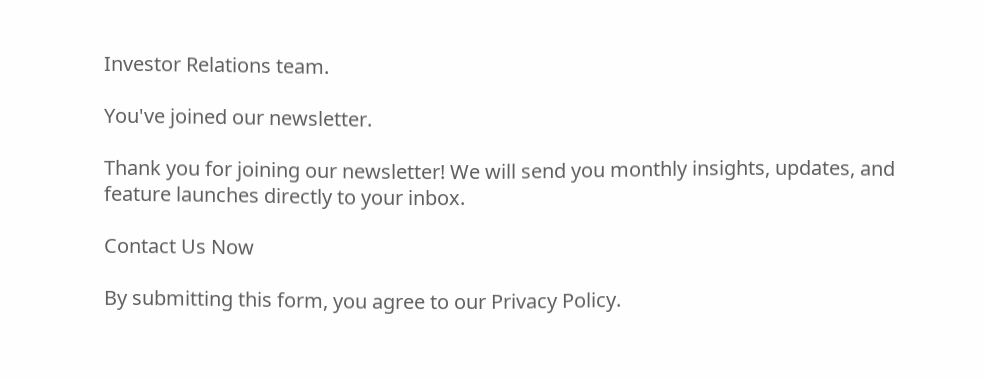Investor Relations team.

You've joined our newsletter.

Thank you for joining our newsletter! We will send you monthly insights, updates, and feature launches directly to your inbox.

Contact Us Now

By submitting this form, you agree to our Privacy Policy.